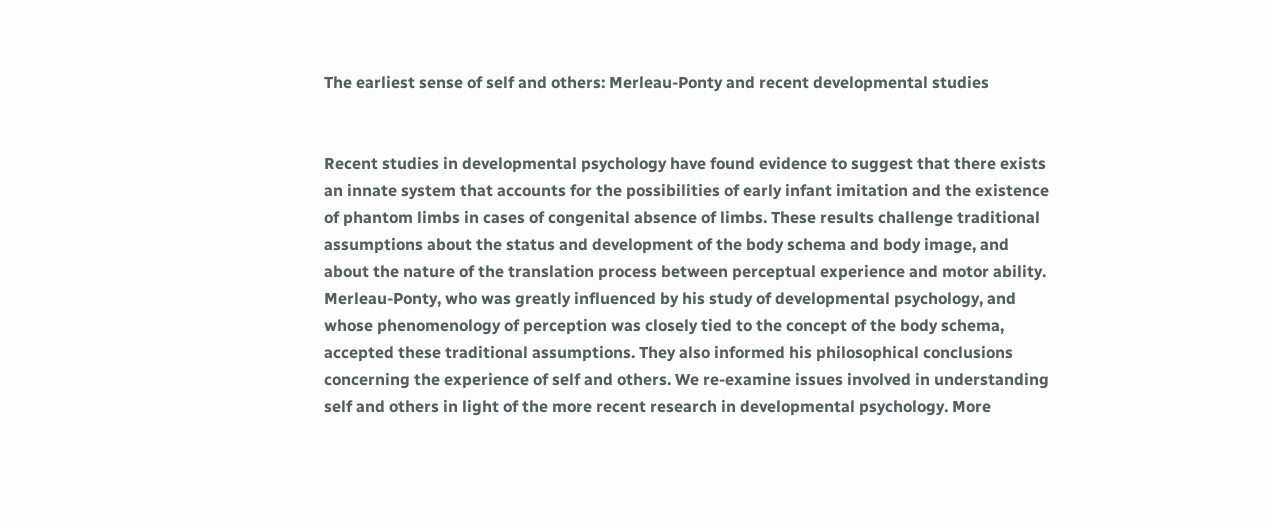The earliest sense of self and others: Merleau-Ponty and recent developmental studies


Recent studies in developmental psychology have found evidence to suggest that there exists an innate system that accounts for the possibilities of early infant imitation and the existence of phantom limbs in cases of congenital absence of limbs. These results challenge traditional assumptions about the status and development of the body schema and body image, and about the nature of the translation process between perceptual experience and motor ability. Merleau-Ponty, who was greatly influenced by his study of developmental psychology, and whose phenomenology of perception was closely tied to the concept of the body schema, accepted these traditional assumptions. They also informed his philosophical conclusions concerning the experience of self and others. We re-examine issues involved in understanding self and others in light of the more recent research in developmental psychology. More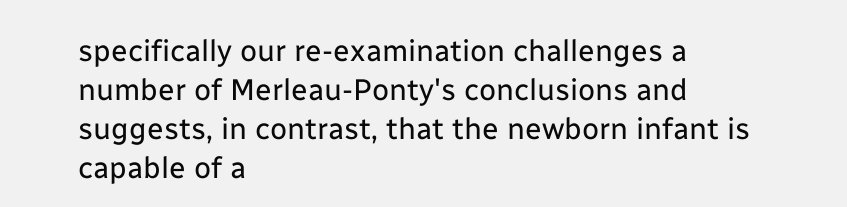specifically our re-examination challenges a number of Merleau-Ponty's conclusions and suggests, in contrast, that the newborn infant is capable of a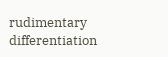rudimentary differentiation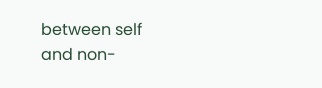between self and non-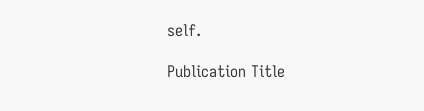self.

Publication Title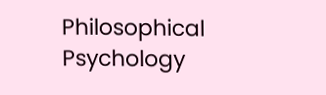Philosophical Psychology